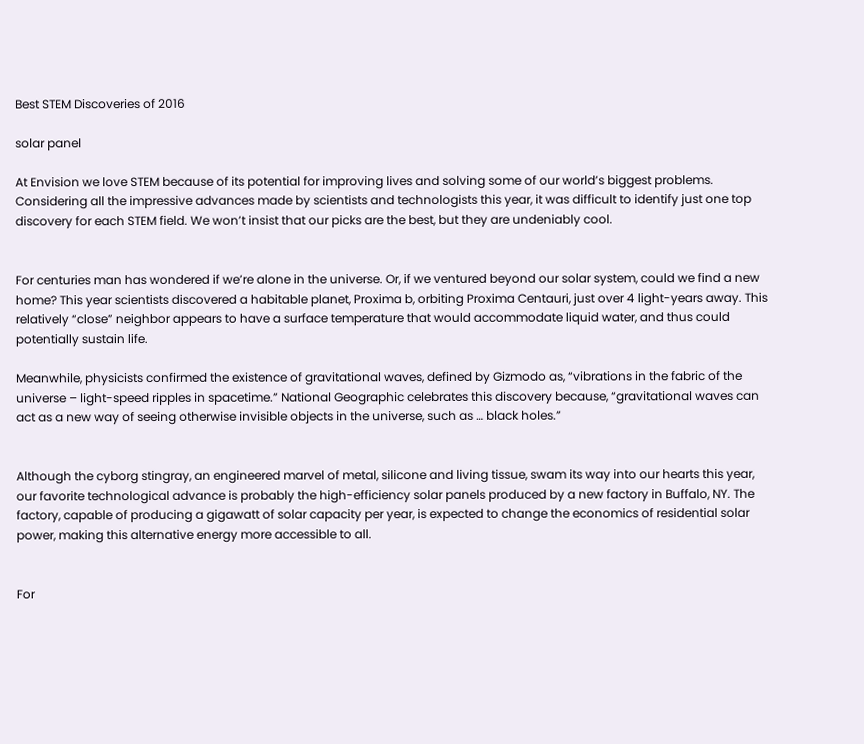Best STEM Discoveries of 2016

solar panel

At Envision we love STEM because of its potential for improving lives and solving some of our world’s biggest problems. Considering all the impressive advances made by scientists and technologists this year, it was difficult to identify just one top discovery for each STEM field. We won’t insist that our picks are the best, but they are undeniably cool.


For centuries man has wondered if we’re alone in the universe. Or, if we ventured beyond our solar system, could we find a new home? This year scientists discovered a habitable planet, Proxima b, orbiting Proxima Centauri, just over 4 light-years away. This relatively “close” neighbor appears to have a surface temperature that would accommodate liquid water, and thus could potentially sustain life.

Meanwhile, physicists confirmed the existence of gravitational waves, defined by Gizmodo as, “vibrations in the fabric of the universe – light-speed ripples in spacetime.” National Geographic celebrates this discovery because, “gravitational waves can act as a new way of seeing otherwise invisible objects in the universe, such as … black holes.”


Although the cyborg stingray, an engineered marvel of metal, silicone and living tissue, swam its way into our hearts this year, our favorite technological advance is probably the high-efficiency solar panels produced by a new factory in Buffalo, NY. The factory, capable of producing a gigawatt of solar capacity per year, is expected to change the economics of residential solar power, making this alternative energy more accessible to all.


For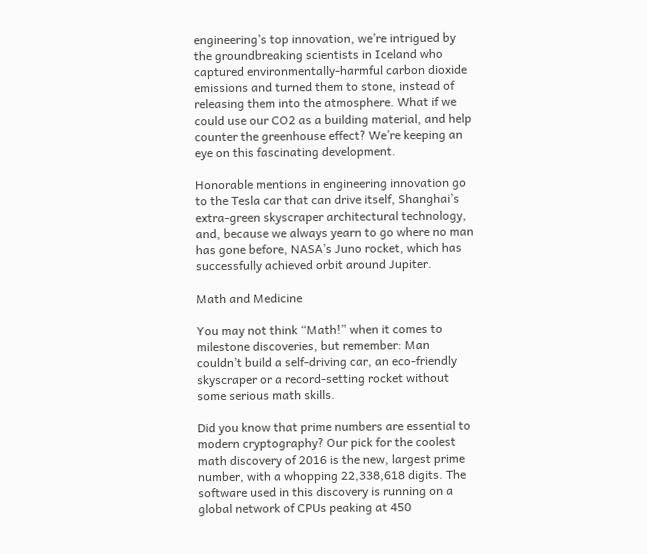engineering’s top innovation, we’re intrigued by the groundbreaking scientists in Iceland who captured environmentally-harmful carbon dioxide emissions and turned them to stone, instead of releasing them into the atmosphere. What if we could use our CO2 as a building material, and help counter the greenhouse effect? We’re keeping an eye on this fascinating development.

Honorable mentions in engineering innovation go to the Tesla car that can drive itself, Shanghai’s extra-green skyscraper architectural technology, and, because we always yearn to go where no man has gone before, NASA’s Juno rocket, which has successfully achieved orbit around Jupiter.

Math and Medicine

You may not think “Math!” when it comes to milestone discoveries, but remember: Man couldn’t build a self-driving car, an eco-friendly skyscraper or a record-setting rocket without some serious math skills.

Did you know that prime numbers are essential to modern cryptography? Our pick for the coolest math discovery of 2016 is the new, largest prime number, with a whopping 22,338,618 digits. The software used in this discovery is running on a global network of CPUs peaking at 450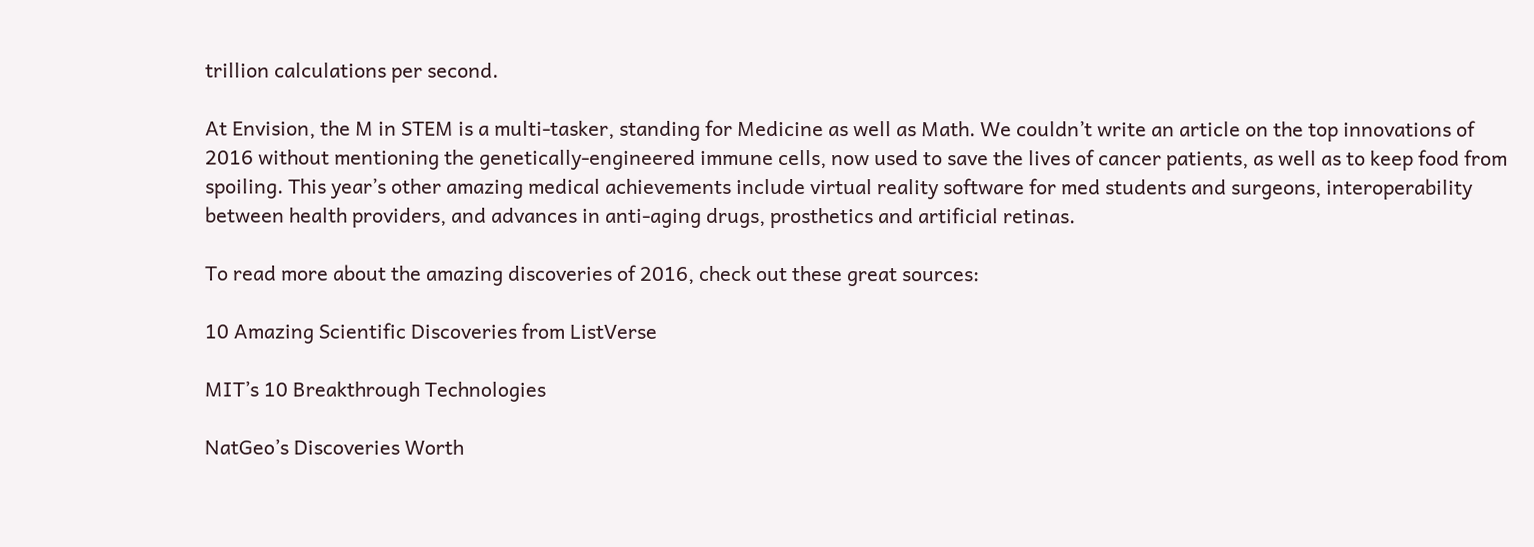trillion calculations per second.

At Envision, the M in STEM is a multi-tasker, standing for Medicine as well as Math. We couldn’t write an article on the top innovations of 2016 without mentioning the genetically-engineered immune cells, now used to save the lives of cancer patients, as well as to keep food from spoiling. This year’s other amazing medical achievements include virtual reality software for med students and surgeons, interoperability between health providers, and advances in anti-aging drugs, prosthetics and artificial retinas.

To read more about the amazing discoveries of 2016, check out these great sources:

10 Amazing Scientific Discoveries from ListVerse

MIT’s 10 Breakthrough Technologies

NatGeo’s Discoveries Worth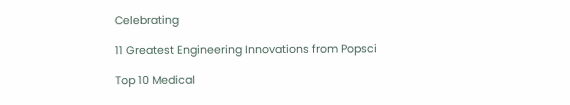Celebrating

11 Greatest Engineering Innovations from Popsci

Top 10 Medical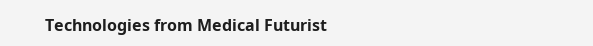Technologies from Medical Futurist